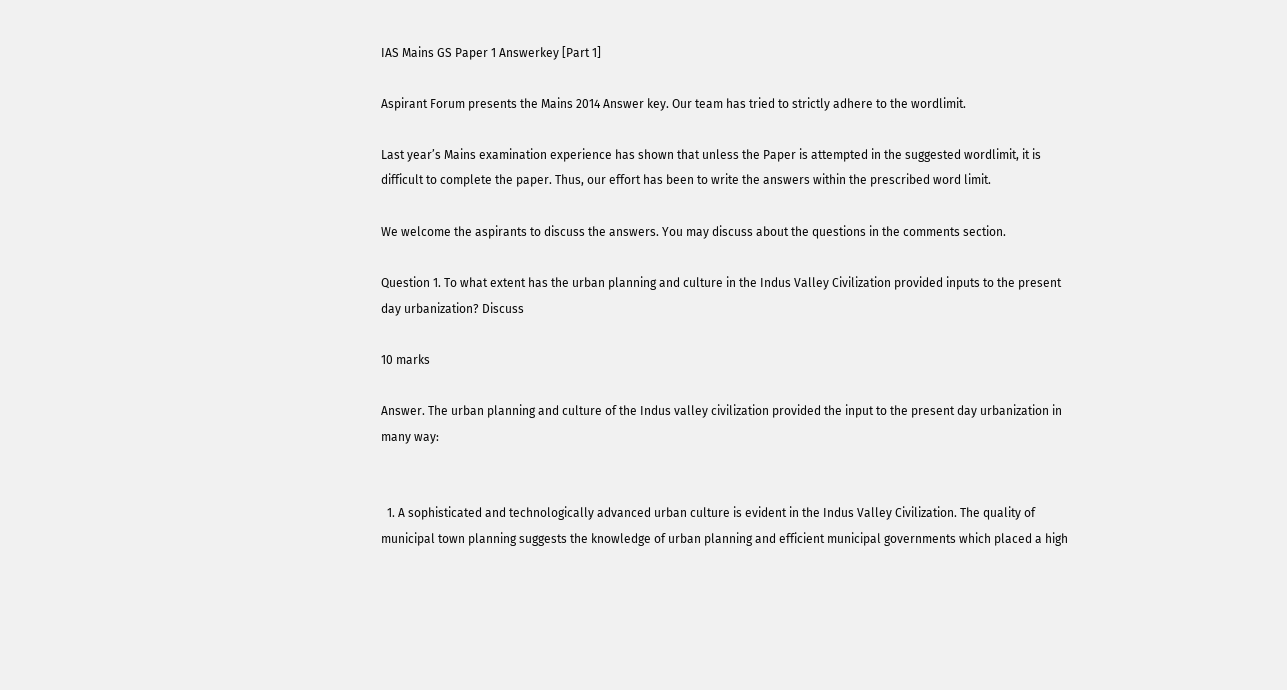IAS Mains GS Paper 1 Answerkey [Part 1]

Aspirant Forum presents the Mains 2014 Answer key. Our team has tried to strictly adhere to the wordlimit.

Last year’s Mains examination experience has shown that unless the Paper is attempted in the suggested wordlimit, it is difficult to complete the paper. Thus, our effort has been to write the answers within the prescribed word limit.

We welcome the aspirants to discuss the answers. You may discuss about the questions in the comments section.

Question 1. To what extent has the urban planning and culture in the Indus Valley Civilization provided inputs to the present day urbanization? Discuss

10 marks

Answer. The urban planning and culture of the Indus valley civilization provided the input to the present day urbanization in many way:


  1. A sophisticated and technologically advanced urban culture is evident in the Indus Valley Civilization. The quality of municipal town planning suggests the knowledge of urban planning and efficient municipal governments which placed a high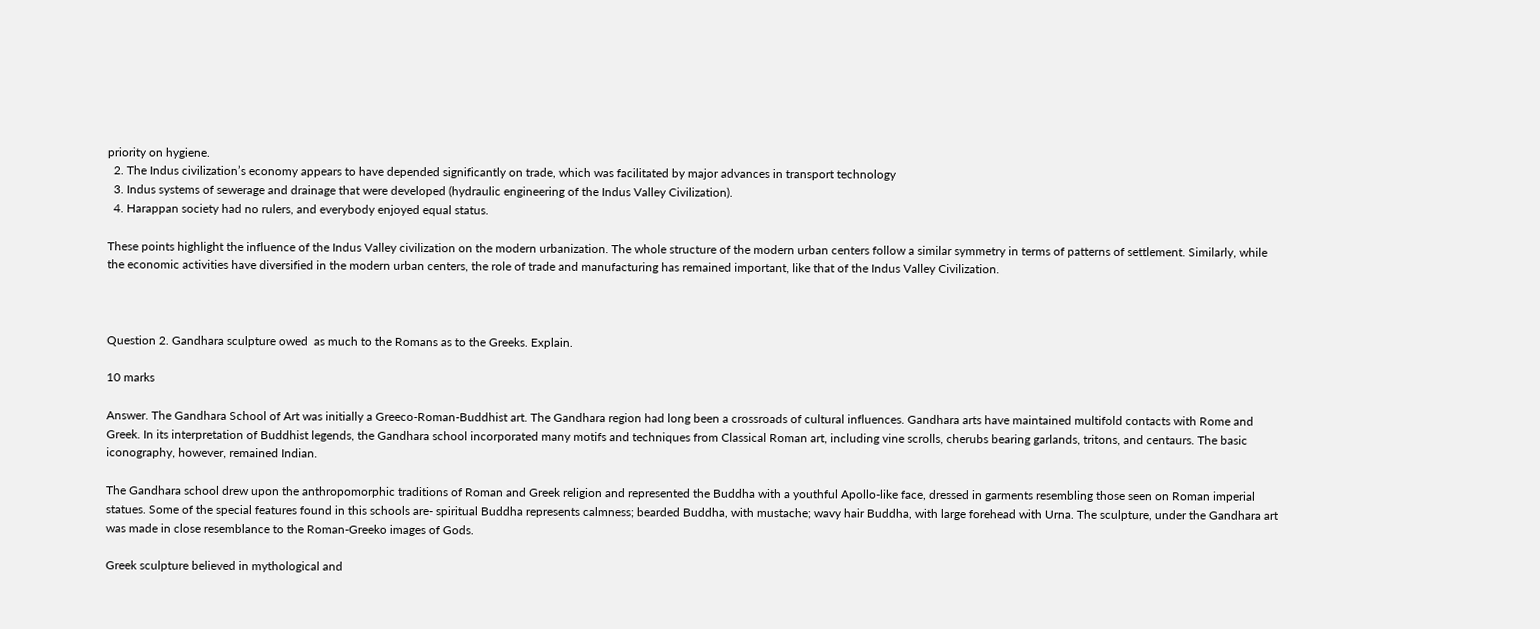priority on hygiene.
  2. The Indus civilization’s economy appears to have depended significantly on trade, which was facilitated by major advances in transport technology
  3. Indus systems of sewerage and drainage that were developed (hydraulic engineering of the Indus Valley Civilization).
  4. Harappan society had no rulers, and everybody enjoyed equal status.

These points highlight the influence of the Indus Valley civilization on the modern urbanization. The whole structure of the modern urban centers follow a similar symmetry in terms of patterns of settlement. Similarly, while the economic activities have diversified in the modern urban centers, the role of trade and manufacturing has remained important, like that of the Indus Valley Civilization.



Question 2. Gandhara sculpture owed  as much to the Romans as to the Greeks. Explain.

10 marks

Answer. The Gandhara School of Art was initially a Greeco-Roman-Buddhist art. The Gandhara region had long been a crossroads of cultural influences. Gandhara arts have maintained multifold contacts with Rome and Greek. In its interpretation of Buddhist legends, the Gandhara school incorporated many motifs and techniques from Classical Roman art, including vine scrolls, cherubs bearing garlands, tritons, and centaurs. The basic iconography, however, remained Indian.

The Gandhara school drew upon the anthropomorphic traditions of Roman and Greek religion and represented the Buddha with a youthful Apollo-like face, dressed in garments resembling those seen on Roman imperial statues. Some of the special features found in this schools are- spiritual Buddha represents calmness; bearded Buddha, with mustache; wavy hair Buddha, with large forehead with Urna. The sculpture, under the Gandhara art was made in close resemblance to the Roman-Greeko images of Gods.

Greek sculpture believed in mythological and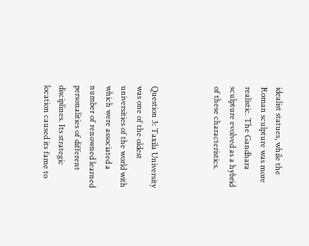idealist statues, while the Roman sculpture was more realistic. The Gandhara sculpture evolved as a hybrid of these characteristics.



Question 3: Taxila University was one of the oldest universities of the world with which were associated a number of renowned learned personalities of different disciplines. Its strategic location caused its fame to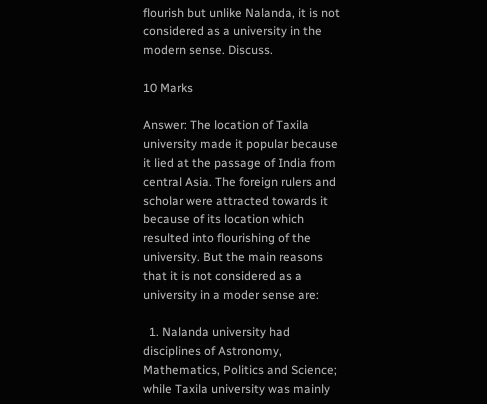flourish but unlike Nalanda, it is not considered as a university in the modern sense. Discuss.

10 Marks

Answer: The location of Taxila university made it popular because it lied at the passage of India from central Asia. The foreign rulers and scholar were attracted towards it because of its location which resulted into flourishing of the university. But the main reasons that it is not considered as a university in a moder sense are:

  1. Nalanda university had disciplines of Astronomy, Mathematics, Politics and Science; while Taxila university was mainly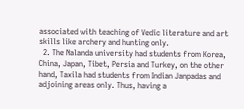associated with teaching of Vedic literature and art skills like archery and hunting only.
  2. The Nalanda university had students from Korea, China, Japan, Tibet, Persia and Turkey, on the other hand, Taxila had students from Indian Janpadas and adjoining areas only. Thus, having a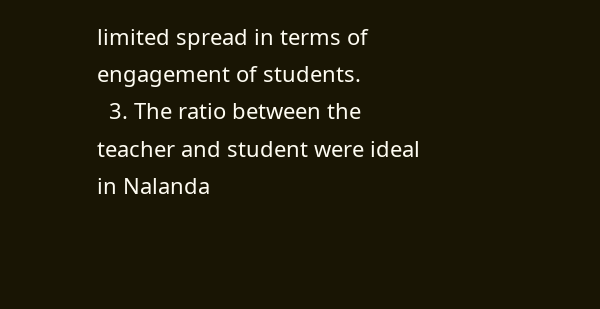limited spread in terms of engagement of students.
  3. The ratio between the teacher and student were ideal in Nalanda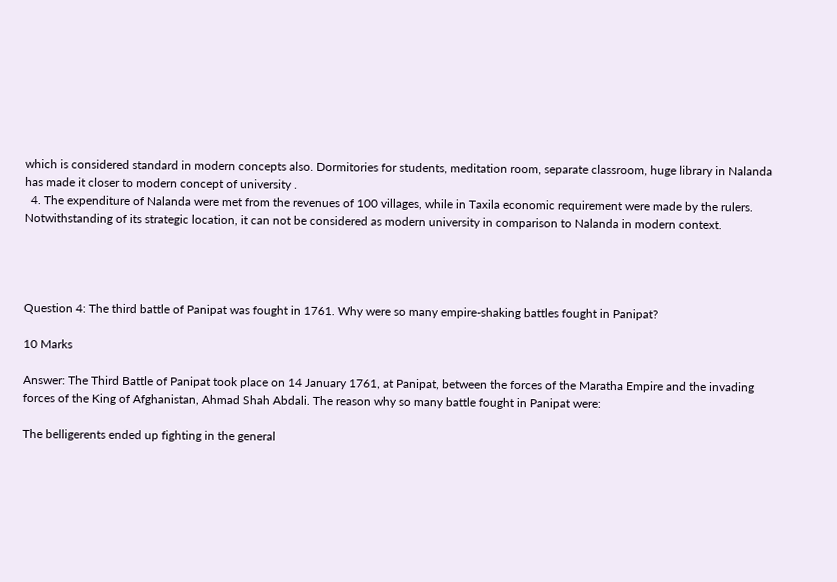which is considered standard in modern concepts also. Dormitories for students, meditation room, separate classroom, huge library in Nalanda has made it closer to modern concept of university .
  4. The expenditure of Nalanda were met from the revenues of 100 villages, while in Taxila economic requirement were made by the rulers. Notwithstanding of its strategic location, it can not be considered as modern university in comparison to Nalanda in modern context.




Question 4: The third battle of Panipat was fought in 1761. Why were so many empire-shaking battles fought in Panipat?

10 Marks

Answer: The Third Battle of Panipat took place on 14 January 1761, at Panipat, between the forces of the Maratha Empire and the invading forces of the King of Afghanistan, Ahmad Shah Abdali. The reason why so many battle fought in Panipat were:

The belligerents ended up fighting in the general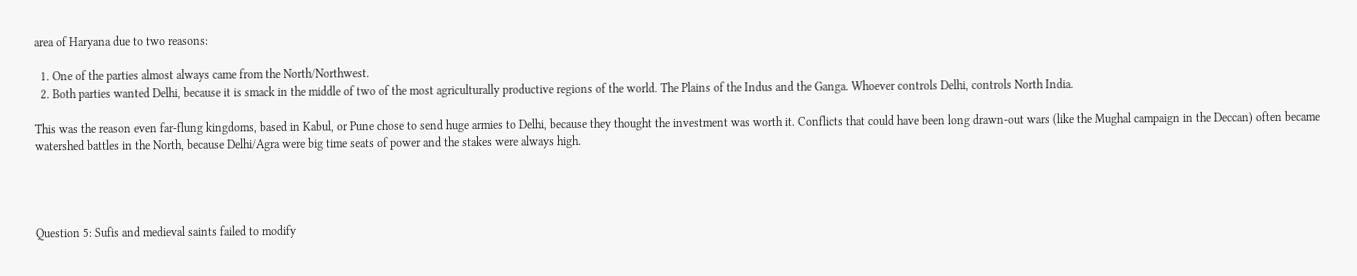area of Haryana due to two reasons:

  1. One of the parties almost always came from the North/Northwest.
  2. Both parties wanted Delhi, because it is smack in the middle of two of the most agriculturally productive regions of the world. The Plains of the Indus and the Ganga. Whoever controls Delhi, controls North India.

This was the reason even far-flung kingdoms, based in Kabul, or Pune chose to send huge armies to Delhi, because they thought the investment was worth it. Conflicts that could have been long drawn-out wars (like the Mughal campaign in the Deccan) often became watershed battles in the North, because Delhi/Agra were big time seats of power and the stakes were always high.




Question 5: Sufis and medieval saints failed to modify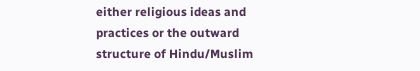either religious ideas and practices or the outward structure of Hindu/Muslim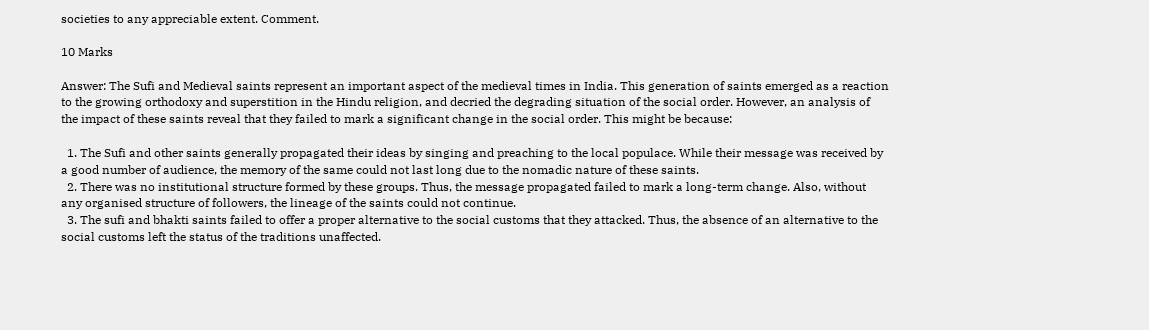societies to any appreciable extent. Comment.

10 Marks

Answer: The Sufi and Medieval saints represent an important aspect of the medieval times in India. This generation of saints emerged as a reaction to the growing orthodoxy and superstition in the Hindu religion, and decried the degrading situation of the social order. However, an analysis of the impact of these saints reveal that they failed to mark a significant change in the social order. This might be because:

  1. The Sufi and other saints generally propagated their ideas by singing and preaching to the local populace. While their message was received by a good number of audience, the memory of the same could not last long due to the nomadic nature of these saints.
  2. There was no institutional structure formed by these groups. Thus, the message propagated failed to mark a long-term change. Also, without any organised structure of followers, the lineage of the saints could not continue.
  3. The sufi and bhakti saints failed to offer a proper alternative to the social customs that they attacked. Thus, the absence of an alternative to the social customs left the status of the traditions unaffected.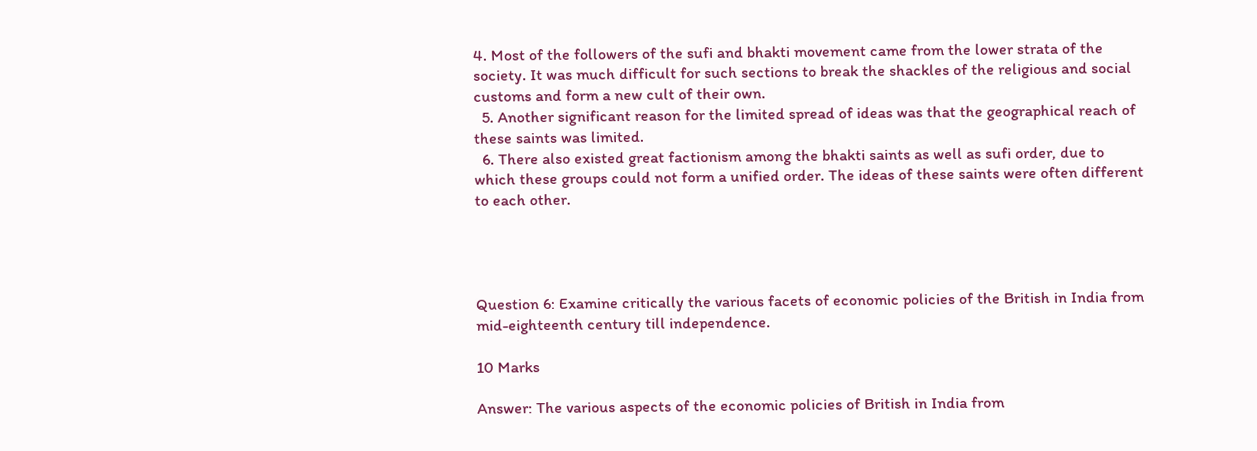4. Most of the followers of the sufi and bhakti movement came from the lower strata of the society. It was much difficult for such sections to break the shackles of the religious and social customs and form a new cult of their own.
  5. Another significant reason for the limited spread of ideas was that the geographical reach of these saints was limited.
  6. There also existed great factionism among the bhakti saints as well as sufi order, due to which these groups could not form a unified order. The ideas of these saints were often different to each other.




Question 6: Examine critically the various facets of economic policies of the British in India from mid-eighteenth century till independence.

10 Marks

Answer: The various aspects of the economic policies of British in India from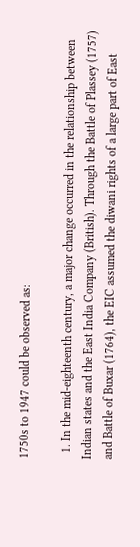1750s to 1947 could be observed as:

  1. In the mid-eighteenth century, a major change occurred in the relationship between Indian states and the East India Company (British). Through the Battle of Plassey (1757) and Battle of Buxar (1764), the EIC assumed the diwani rights of a large part of East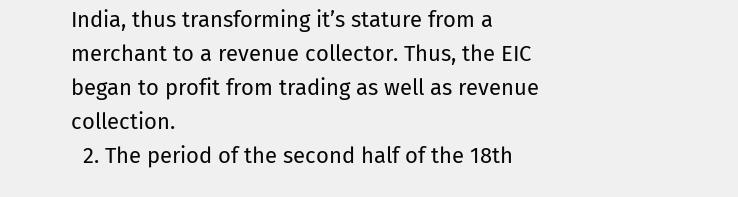India, thus transforming it’s stature from a merchant to a revenue collector. Thus, the EIC began to profit from trading as well as revenue collection.
  2. The period of the second half of the 18th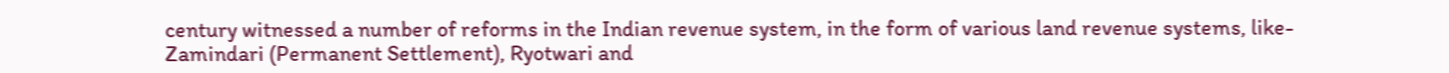century witnessed a number of reforms in the Indian revenue system, in the form of various land revenue systems, like- Zamindari (Permanent Settlement), Ryotwari and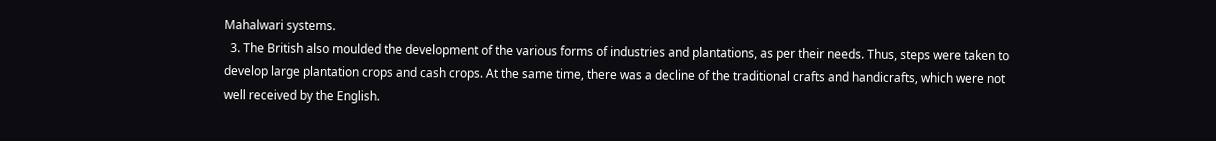Mahalwari systems.
  3. The British also moulded the development of the various forms of industries and plantations, as per their needs. Thus, steps were taken to develop large plantation crops and cash crops. At the same time, there was a decline of the traditional crafts and handicrafts, which were not well received by the English.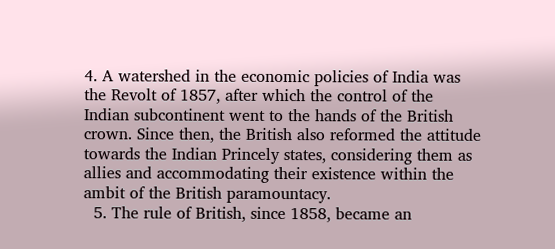4. A watershed in the economic policies of India was the Revolt of 1857, after which the control of the Indian subcontinent went to the hands of the British crown. Since then, the British also reformed the attitude towards the Indian Princely states, considering them as allies and accommodating their existence within the ambit of the British paramountacy.
  5. The rule of British, since 1858, became an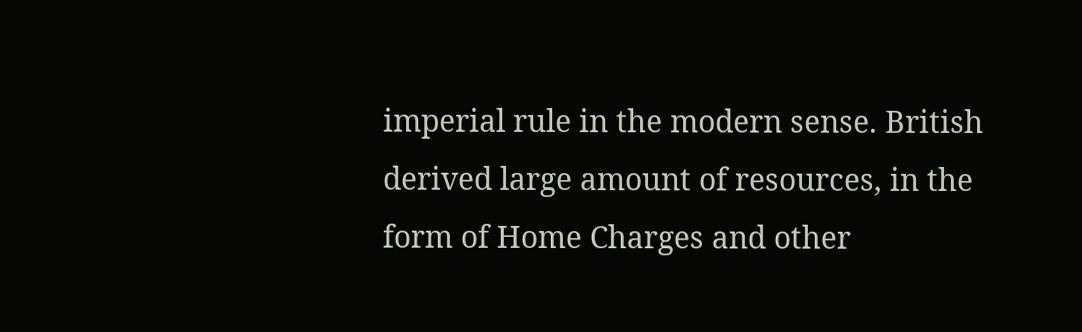imperial rule in the modern sense. British derived large amount of resources, in the form of Home Charges and other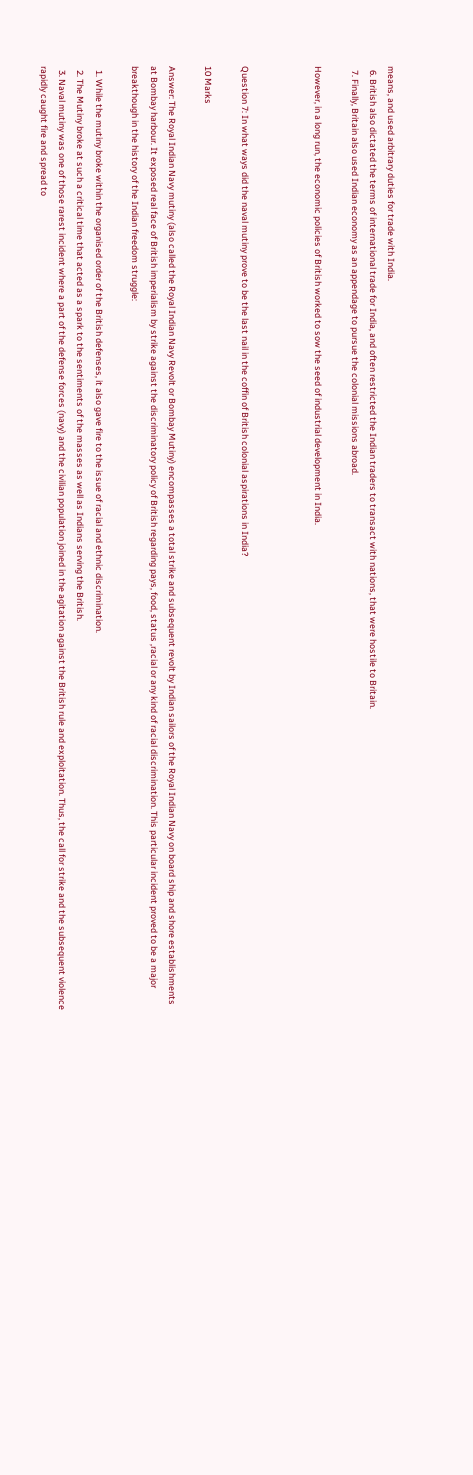means, and used arbitrary duties for trade with India.
  6. British also dictated the terms of international trade for India, and often restricted the Indian traders to transact with nations, that were hostile to Britain.
  7. Finally, Britain also used Indian economy as an appendage to pursue the colonial missions abroad.

However, in a long run, the economic policies of British worked to sow the seed of industrial development in India.



Question 7: In what ways did the naval mutiny prove to be the last nail in the coffin of British colonial aspirations in India?

10 Marks

Answer: The Royal Indian Navy mutiny (also called the Royal Indian Navy Revolt or Bombay Mutiny) encompasses a total strike and subsequent revolt by Indian sailors of the Royal Indian Navy on board ship and shore establishments at Bombay harbour. It exposed real face of British imperialism by strike against the discriminatory policy of British regarding pays, food, status ,racial or any kind of racial discrimination. This particular incident proved to be a major breakthough in the history of the Indian freedom struggle:

  1. While the mutiny broke within the organised order of the British defenses, it also gave fire to the issue of racial and ethnic discrimination.
  2. The Mutiny broke at such a critical time that acted as a spark to the sentiments of the masses as well as Indians serving the British.
  3. Naval mutiny was one of those rarest incident where a part of the defense forces (navy) and the civilian population joined in the agitation against the British rule and exploitation. Thus, the call for strike and the subsequent violence rapidly caught fire and spread to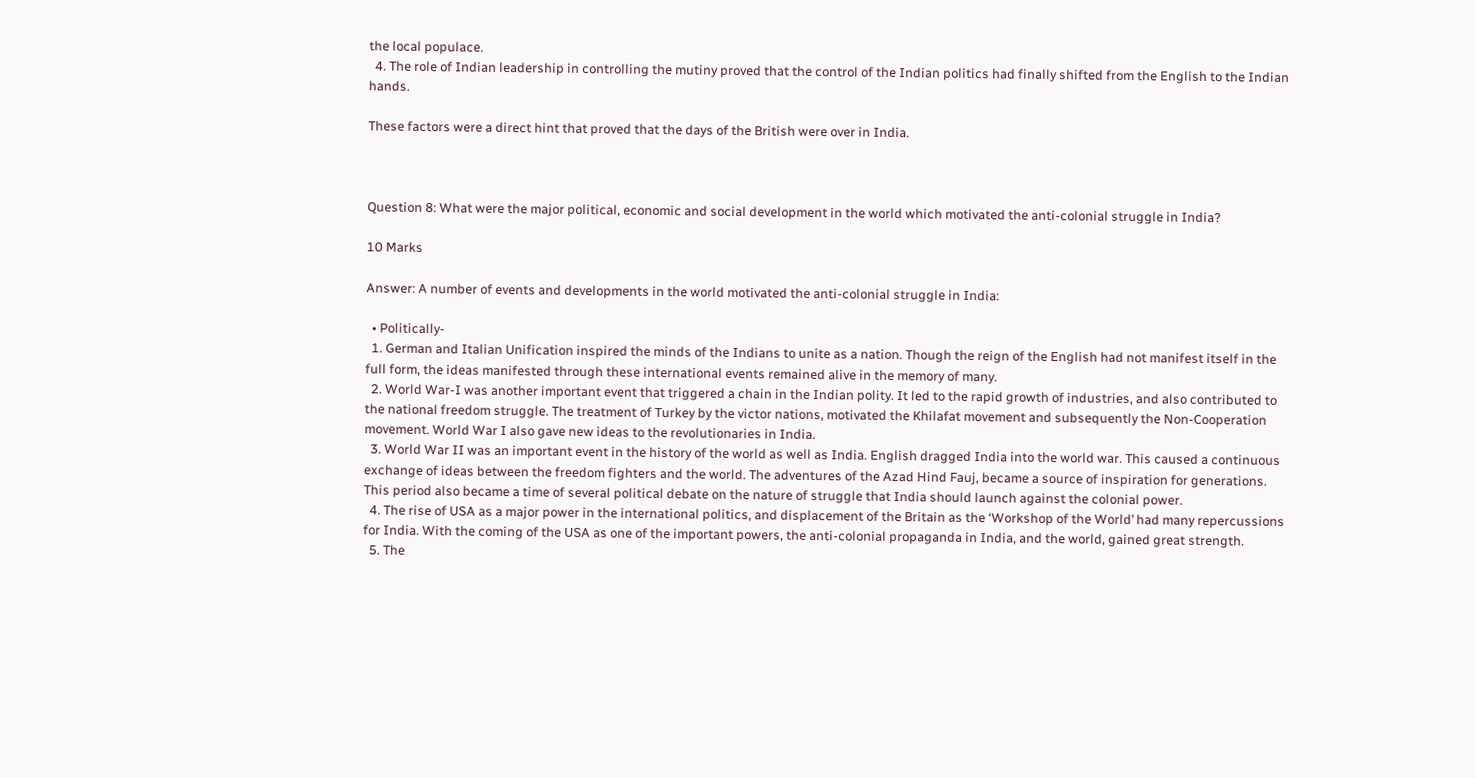the local populace.
  4. The role of Indian leadership in controlling the mutiny proved that the control of the Indian politics had finally shifted from the English to the Indian hands.

These factors were a direct hint that proved that the days of the British were over in India.



Question 8: What were the major political, economic and social development in the world which motivated the anti-colonial struggle in India?

10 Marks

Answer: A number of events and developments in the world motivated the anti-colonial struggle in India:

  • Politically-
  1. German and Italian Unification inspired the minds of the Indians to unite as a nation. Though the reign of the English had not manifest itself in the full form, the ideas manifested through these international events remained alive in the memory of many.
  2. World War-I was another important event that triggered a chain in the Indian polity. It led to the rapid growth of industries, and also contributed to the national freedom struggle. The treatment of Turkey by the victor nations, motivated the Khilafat movement and subsequently the Non-Cooperation movement. World War I also gave new ideas to the revolutionaries in India.
  3. World War II was an important event in the history of the world as well as India. English dragged India into the world war. This caused a continuous exchange of ideas between the freedom fighters and the world. The adventures of the Azad Hind Fauj, became a source of inspiration for generations. This period also became a time of several political debate on the nature of struggle that India should launch against the colonial power.
  4. The rise of USA as a major power in the international politics, and displacement of the Britain as the ‘Workshop of the World’ had many repercussions for India. With the coming of the USA as one of the important powers, the anti-colonial propaganda in India, and the world, gained great strength.
  5. The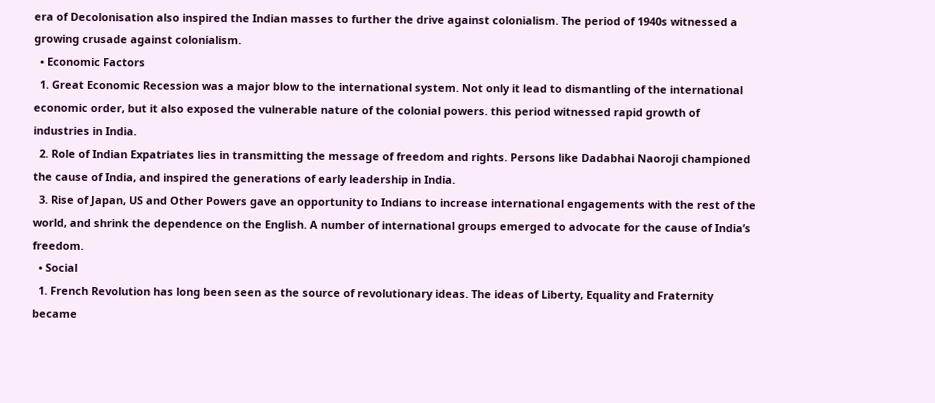era of Decolonisation also inspired the Indian masses to further the drive against colonialism. The period of 1940s witnessed a growing crusade against colonialism.
  • Economic Factors
  1. Great Economic Recession was a major blow to the international system. Not only it lead to dismantling of the international economic order, but it also exposed the vulnerable nature of the colonial powers. this period witnessed rapid growth of industries in India.
  2. Role of Indian Expatriates lies in transmitting the message of freedom and rights. Persons like Dadabhai Naoroji championed the cause of India, and inspired the generations of early leadership in India.
  3. Rise of Japan, US and Other Powers gave an opportunity to Indians to increase international engagements with the rest of the world, and shrink the dependence on the English. A number of international groups emerged to advocate for the cause of India’s freedom.
  • Social
  1. French Revolution has long been seen as the source of revolutionary ideas. The ideas of Liberty, Equality and Fraternity became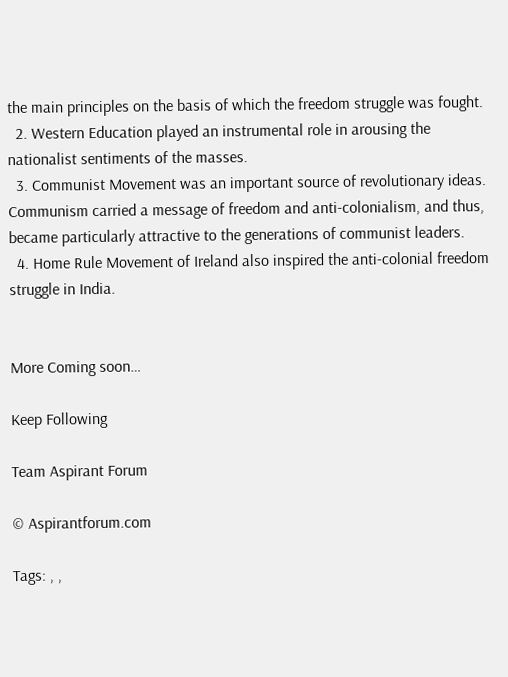the main principles on the basis of which the freedom struggle was fought.
  2. Western Education played an instrumental role in arousing the nationalist sentiments of the masses.
  3. Communist Movement was an important source of revolutionary ideas. Communism carried a message of freedom and anti-colonialism, and thus, became particularly attractive to the generations of communist leaders.
  4. Home Rule Movement of Ireland also inspired the anti-colonial freedom struggle in India.


More Coming soon…

Keep Following

Team Aspirant Forum

© Aspirantforum.com

Tags: , ,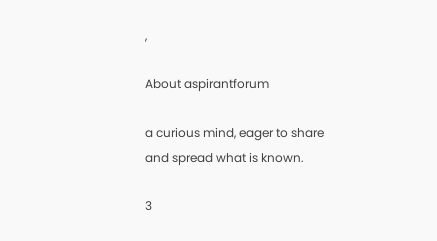,

About aspirantforum

a curious mind, eager to share and spread what is known.

3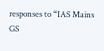responses to “IAS Mains GS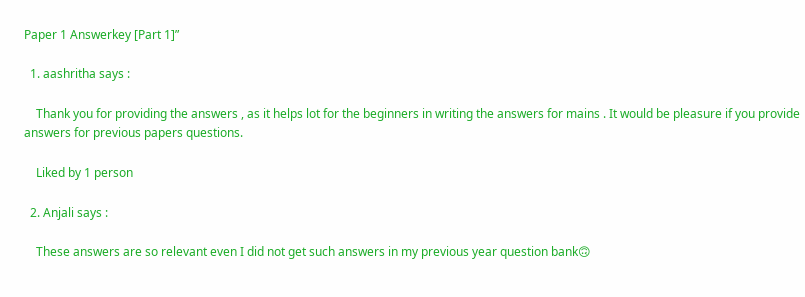Paper 1 Answerkey [Part 1]”

  1. aashritha says :

    Thank you for providing the answers , as it helps lot for the beginners in writing the answers for mains . It would be pleasure if you provide answers for previous papers questions.

    Liked by 1 person

  2. Anjali says :

    These answers are so relevant even I did not get such answers in my previous year question bank🙃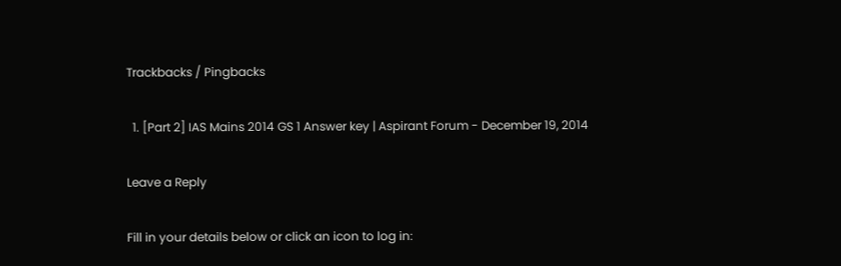Trackbacks / Pingbacks

  1. [Part 2] IAS Mains 2014 GS 1 Answer key | Aspirant Forum - December 19, 2014

Leave a Reply

Fill in your details below or click an icon to log in: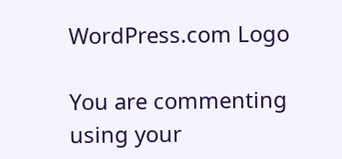WordPress.com Logo

You are commenting using your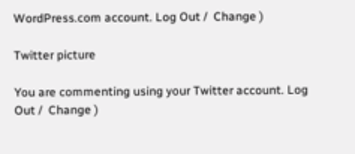WordPress.com account. Log Out /  Change )

Twitter picture

You are commenting using your Twitter account. Log Out /  Change )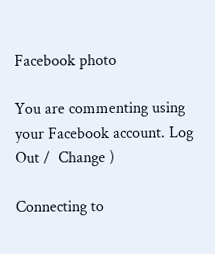Facebook photo

You are commenting using your Facebook account. Log Out /  Change )

Connecting to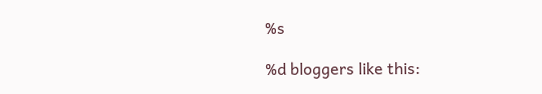%s

%d bloggers like this: